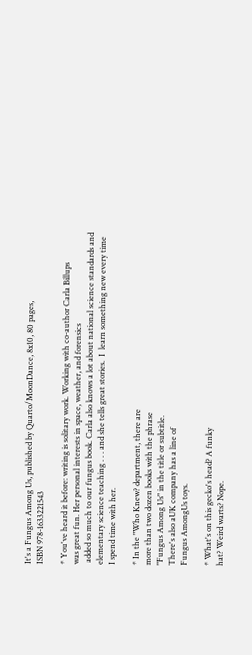It's a Fungus Among Us, published by Quarto/MoonDance, 8x10, 80 pages,
ISBN 978-1633221543

* You've heard it before: writing is solitary work. Working with co-author Carla Billups
was great fun. Her personal interests in space, weather, and forensics
 added so much to our fungus book. Carla also knows a lot about national science standards and elementary science teaching . . . and she tells great stories.  I  learn something new every time I spend time with her.

* In the "Who Knew? department, there are
more than two dozen books with the phrase
"Fungus Among Us" in the title or subtitle.
There's also aUK company has a line of
Fungus AmongUs toys.

* What's on this gecko's head? A funky
hat? Weird warts? Nope.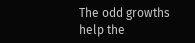The odd growths
help the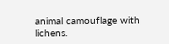animal camouflage with lichens.